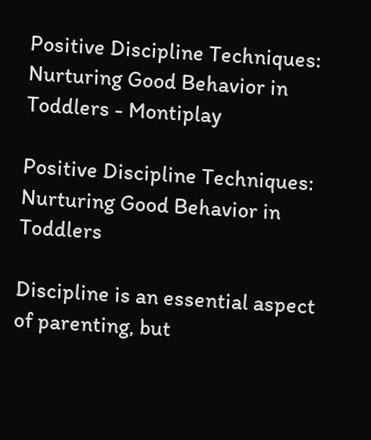Positive Discipline Techniques: Nurturing Good Behavior in Toddlers - Montiplay

Positive Discipline Techniques: Nurturing Good Behavior in Toddlers

Discipline is an essential aspect of parenting, but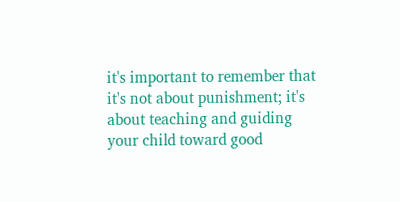it's important to remember that it's not about punishment; it's about teaching and guiding your child toward good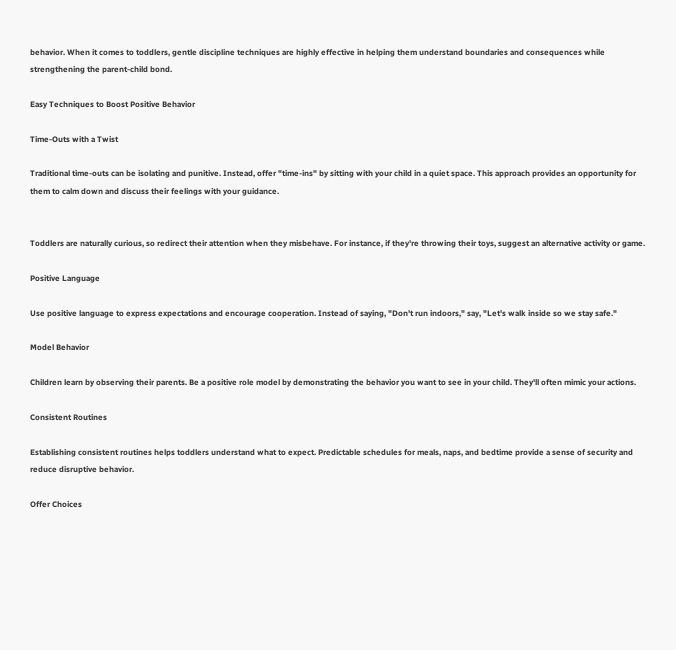behavior. When it comes to toddlers, gentle discipline techniques are highly effective in helping them understand boundaries and consequences while strengthening the parent-child bond.

Easy Techniques to Boost Positive Behavior

Time-Outs with a Twist

Traditional time-outs can be isolating and punitive. Instead, offer "time-ins" by sitting with your child in a quiet space. This approach provides an opportunity for them to calm down and discuss their feelings with your guidance.


Toddlers are naturally curious, so redirect their attention when they misbehave. For instance, if they're throwing their toys, suggest an alternative activity or game.

Positive Language

Use positive language to express expectations and encourage cooperation. Instead of saying, "Don't run indoors," say, "Let's walk inside so we stay safe."

Model Behavior

Children learn by observing their parents. Be a positive role model by demonstrating the behavior you want to see in your child. They'll often mimic your actions.

Consistent Routines

Establishing consistent routines helps toddlers understand what to expect. Predictable schedules for meals, naps, and bedtime provide a sense of security and reduce disruptive behavior.

Offer Choices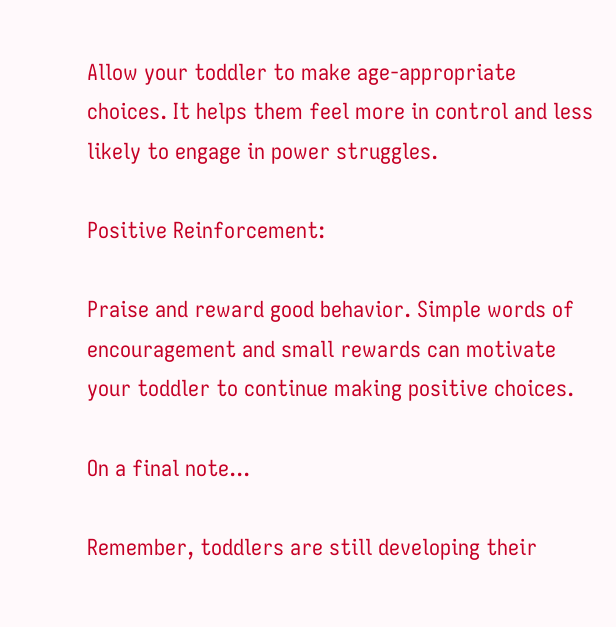Allow your toddler to make age-appropriate choices. It helps them feel more in control and less likely to engage in power struggles.

Positive Reinforcement:

Praise and reward good behavior. Simple words of encouragement and small rewards can motivate your toddler to continue making positive choices.

On a final note...

Remember, toddlers are still developing their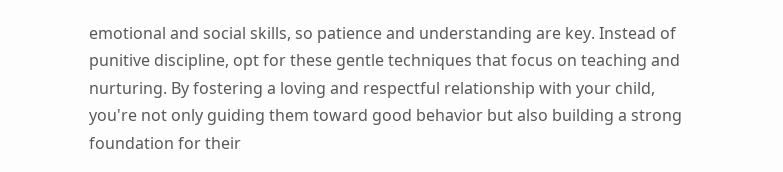emotional and social skills, so patience and understanding are key. Instead of punitive discipline, opt for these gentle techniques that focus on teaching and nurturing. By fostering a loving and respectful relationship with your child, you're not only guiding them toward good behavior but also building a strong foundation for their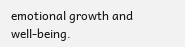emotional growth and well-being.